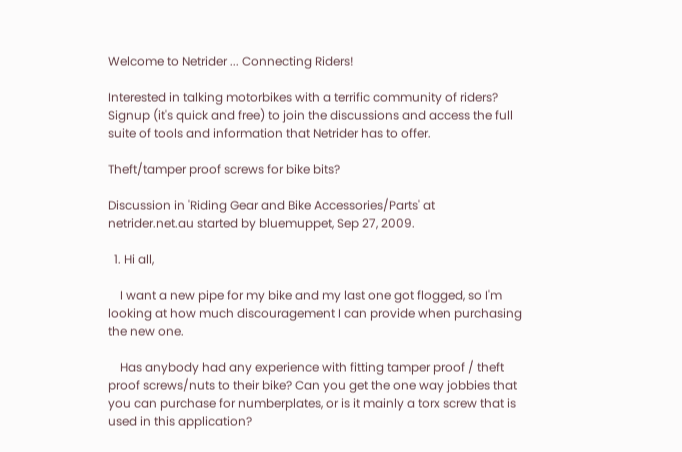Welcome to Netrider ... Connecting Riders!

Interested in talking motorbikes with a terrific community of riders?
Signup (it's quick and free) to join the discussions and access the full suite of tools and information that Netrider has to offer.

Theft/tamper proof screws for bike bits?

Discussion in 'Riding Gear and Bike Accessories/Parts' at netrider.net.au started by bluemuppet, Sep 27, 2009.

  1. Hi all,

    I want a new pipe for my bike and my last one got flogged, so I'm looking at how much discouragement I can provide when purchasing the new one.

    Has anybody had any experience with fitting tamper proof / theft proof screws/nuts to their bike? Can you get the one way jobbies that you can purchase for numberplates, or is it mainly a torx screw that is used in this application?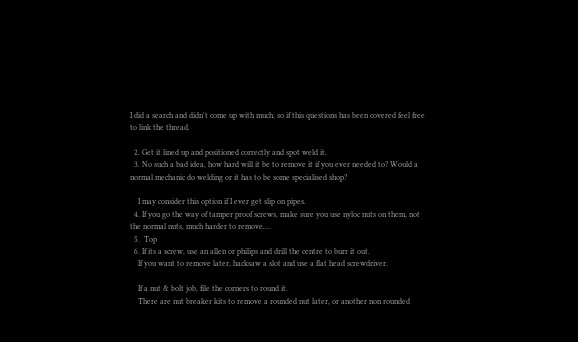I did a search and didn't come up with much, so if this questions has been covered feel free to link the thread.

  2. Get it lined up and positioned correctly and spot weld it.
  3. No such a bad idea, how hard will it be to remove it if you ever needed to? Would a normal mechanic do welding or it has to be some specialised shop?

    I may consider this option if I ever get slip on pipes.
  4. If you go the way of tamper proof screws, make sure you use nyloc nuts on them, not the normal nuts, much harder to remove....
  5.  Top
  6. If its a screw, use an allen or philips and drill the centre to burr it out.
    If you want to remove later, hacksaw a slot and use a flat head screwdriver.

    If a nut & bolt job, file the corners to round it.
    There are nut breaker kits to remove a rounded nut later, or another non rounded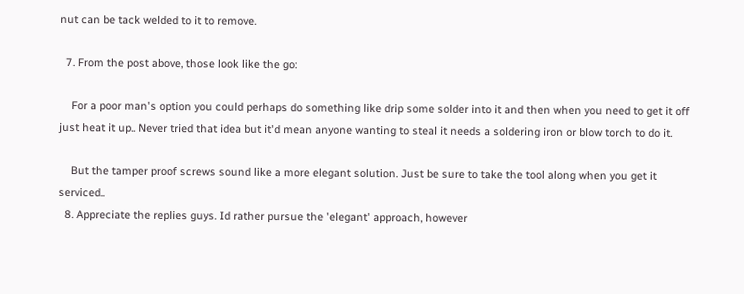nut can be tack welded to it to remove.

  7. From the post above, those look like the go:

    For a poor man's option you could perhaps do something like drip some solder into it and then when you need to get it off just heat it up.. Never tried that idea but it'd mean anyone wanting to steal it needs a soldering iron or blow torch to do it.

    But the tamper proof screws sound like a more elegant solution. Just be sure to take the tool along when you get it serviced..
  8. Appreciate the replies guys. Id rather pursue the 'elegant' approach, however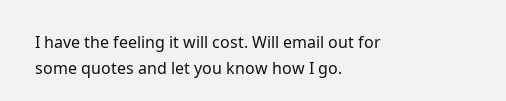I have the feeling it will cost. Will email out for some quotes and let you know how I go.